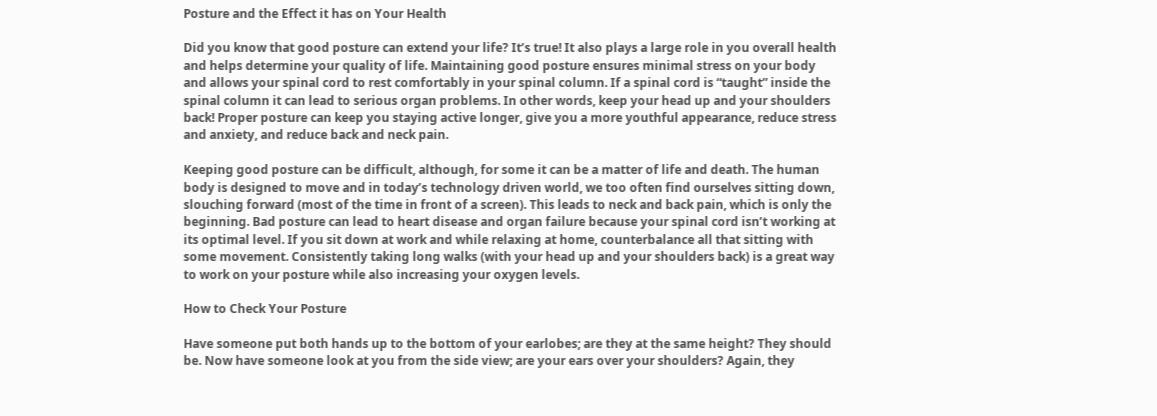Posture and the Effect it has on Your Health

Did you know that good posture can extend your life? It’s true! It also plays a large role in you overall health and helps determine your quality of life. Maintaining good posture ensures minimal stress on your body and allows your spinal cord to rest comfortably in your spinal column. If a spinal cord is “taught” inside the spinal column it can lead to serious organ problems. In other words, keep your head up and your shoulders back! Proper posture can keep you staying active longer, give you a more youthful appearance, reduce stress and anxiety, and reduce back and neck pain.

Keeping good posture can be difficult, although, for some it can be a matter of life and death. The human body is designed to move and in today’s technology driven world, we too often find ourselves sitting down, slouching forward (most of the time in front of a screen). This leads to neck and back pain, which is only the beginning. Bad posture can lead to heart disease and organ failure because your spinal cord isn’t working at its optimal level. If you sit down at work and while relaxing at home, counterbalance all that sitting with some movement. Consistently taking long walks (with your head up and your shoulders back) is a great way to work on your posture while also increasing your oxygen levels.

How to Check Your Posture

Have someone put both hands up to the bottom of your earlobes; are they at the same height? They should be. Now have someone look at you from the side view; are your ears over your shoulders? Again, they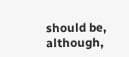should be, although,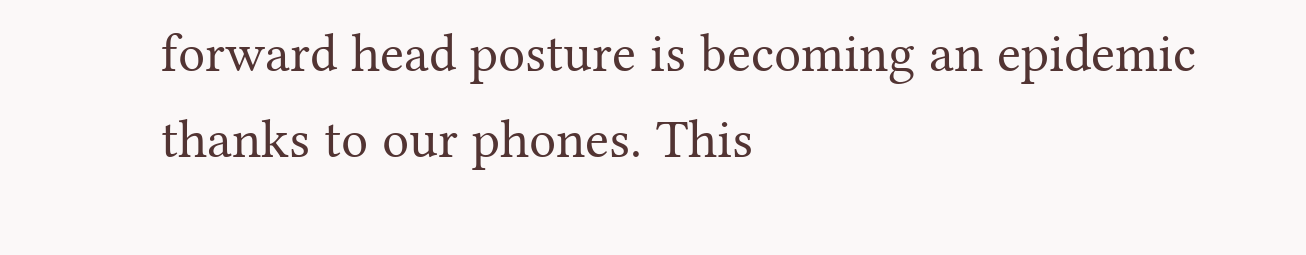forward head posture is becoming an epidemic thanks to our phones. This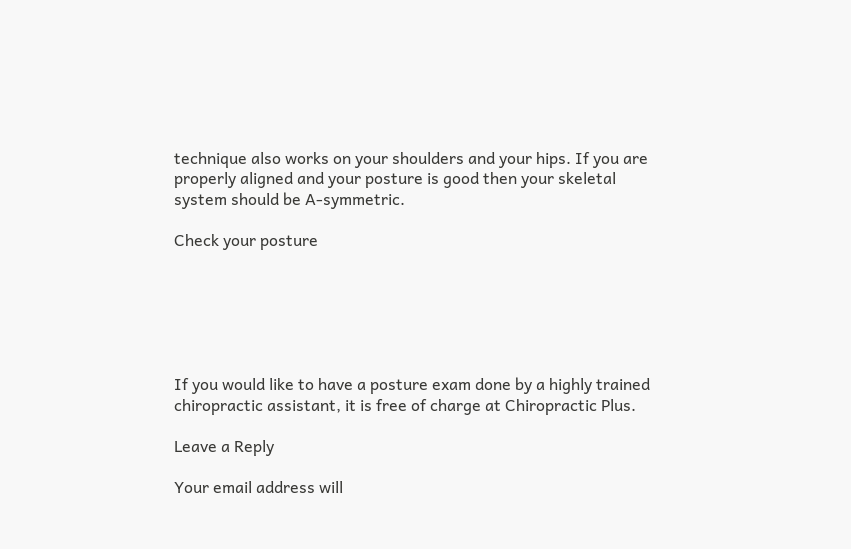technique also works on your shoulders and your hips. If you are properly aligned and your posture is good then your skeletal system should be A-symmetric.

Check your posture






If you would like to have a posture exam done by a highly trained chiropractic assistant, it is free of charge at Chiropractic Plus.

Leave a Reply

Your email address will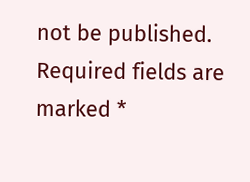not be published. Required fields are marked *